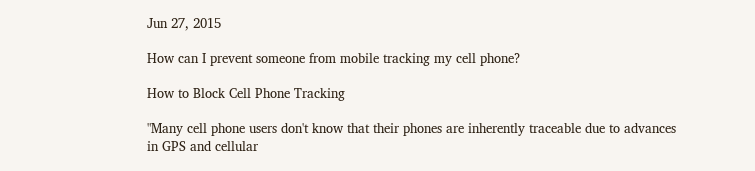Jun 27, 2015

How can I prevent someone from mobile tracking my cell phone?

How to Block Cell Phone Tracking

"Many cell phone users don't know that their phones are inherently traceable due to advances in GPS and cellular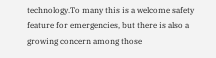technology.To many this is a welcome safety feature for emergencies, but there is also a growing concern among those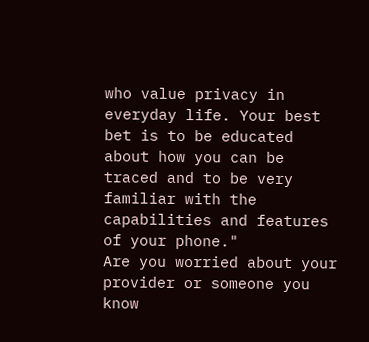who value privacy in everyday life. Your best bet is to be educated about how you can be traced and to be very familiar with the capabilities and features of your phone."
Are you worried about your provider or someone you know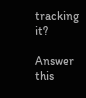tracking it?

Answer this